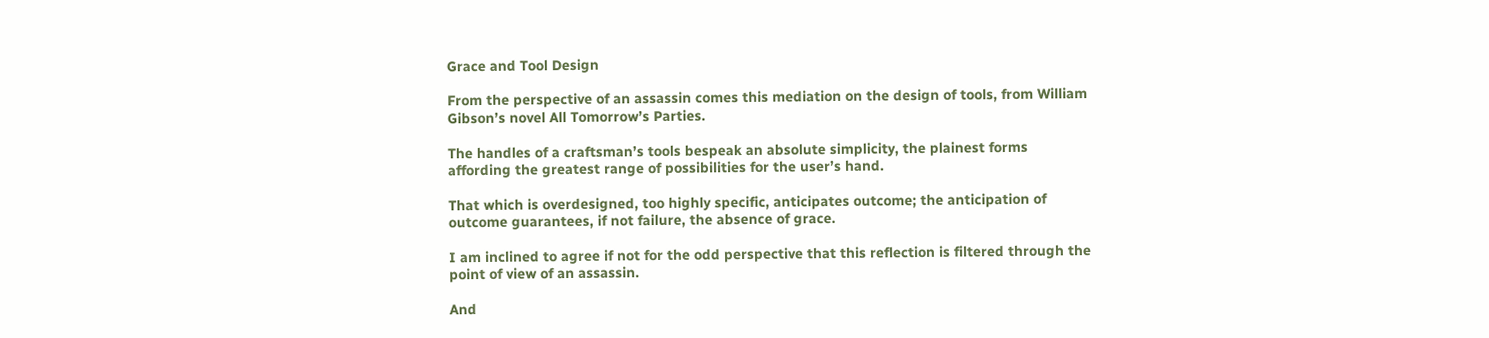Grace and Tool Design

From the perspective of an assassin comes this mediation on the design of tools, from William Gibson’s novel All Tomorrow’s Parties.

The handles of a craftsman’s tools bespeak an absolute simplicity, the plainest forms affording the greatest range of possibilities for the user’s hand.

That which is overdesigned, too highly specific, anticipates outcome; the anticipation of outcome guarantees, if not failure, the absence of grace.

I am inclined to agree if not for the odd perspective that this reflection is filtered through the point of view of an assassin.

And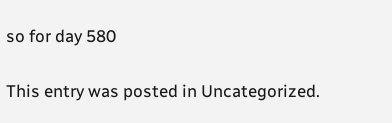so for day 580

This entry was posted in Uncategorized.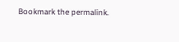Bookmark the permalink.